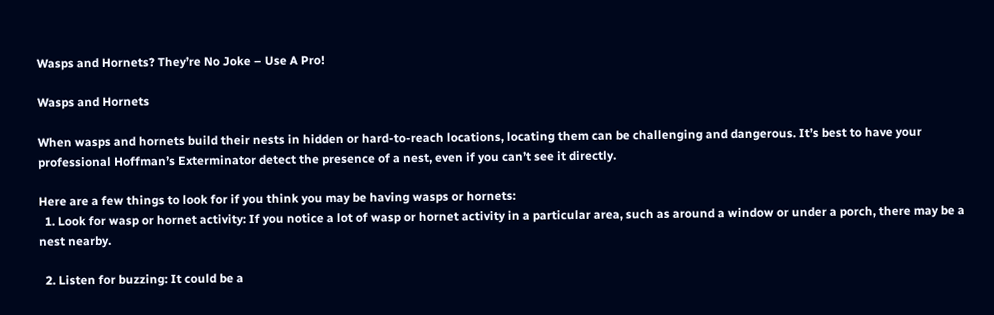Wasps and Hornets? They’re No Joke – Use A Pro!

Wasps and Hornets

When wasps and hornets build their nests in hidden or hard-to-reach locations, locating them can be challenging and dangerous. It’s best to have your professional Hoffman’s Exterminator detect the presence of a nest, even if you can’t see it directly.

Here are a few things to look for if you think you may be having wasps or hornets:
  1. Look for wasp or hornet activity: If you notice a lot of wasp or hornet activity in a particular area, such as around a window or under a porch, there may be a nest nearby.

  2. Listen for buzzing: It could be a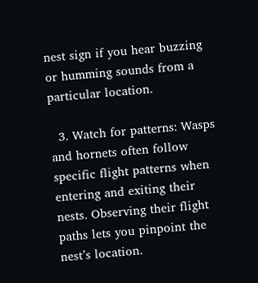nest sign if you hear buzzing or humming sounds from a particular location.

  3. Watch for patterns: Wasps and hornets often follow specific flight patterns when entering and exiting their nests. Observing their flight paths lets you pinpoint the nest’s location.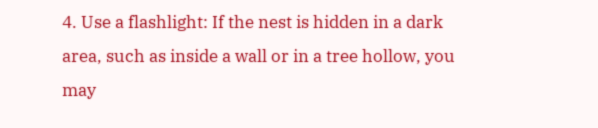4. Use a flashlight: If the nest is hidden in a dark area, such as inside a wall or in a tree hollow, you may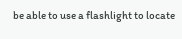be able to use a flashlight to locate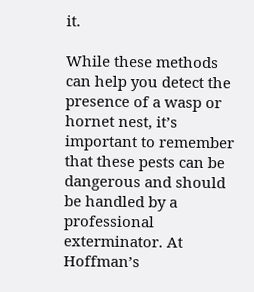it.

While these methods can help you detect the presence of a wasp or hornet nest, it’s important to remember that these pests can be dangerous and should be handled by a professional exterminator. At Hoffman’s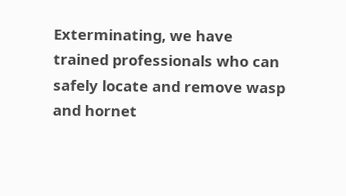Exterminating, we have trained professionals who can safely locate and remove wasp and hornet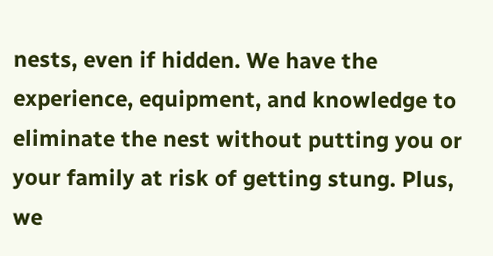nests, even if hidden. We have the experience, equipment, and knowledge to eliminate the nest without putting you or your family at risk of getting stung. Plus, we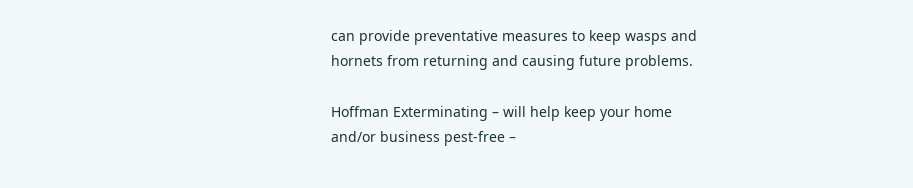can provide preventative measures to keep wasps and hornets from returning and causing future problems.

Hoffman Exterminating – will help keep your home and/or business pest-free –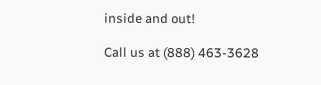inside and out!

Call us at (888) 463-3628